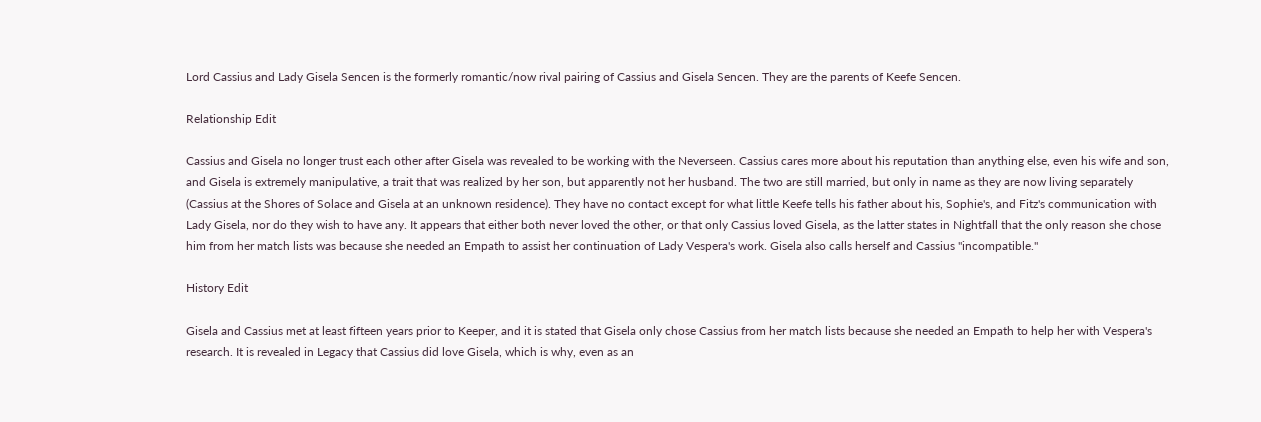Lord Cassius and Lady Gisela Sencen is the formerly romantic/now rival pairing of Cassius and Gisela Sencen. They are the parents of Keefe Sencen.

Relationship Edit

Cassius and Gisela no longer trust each other after Gisela was revealed to be working with the Neverseen. Cassius cares more about his reputation than anything else, even his wife and son, and Gisela is extremely manipulative, a trait that was realized by her son, but apparently not her husband. The two are still married, but only in name as they are now living separately (Cassius at the Shores of Solace and Gisela at an unknown residence). They have no contact except for what little Keefe tells his father about his, Sophie's, and Fitz's communication with Lady Gisela, nor do they wish to have any. It appears that either both never loved the other, or that only Cassius loved Gisela, as the latter states in Nightfall that the only reason she chose him from her match lists was because she needed an Empath to assist her continuation of Lady Vespera's work. Gisela also calls herself and Cassius "incompatible."

History Edit

Gisela and Cassius met at least fifteen years prior to Keeper, and it is stated that Gisela only chose Cassius from her match lists because she needed an Empath to help her with Vespera's research. It is revealed in Legacy that Cassius did love Gisela, which is why, even as an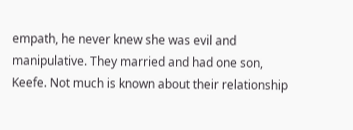empath, he never knew she was evil and manipulative. They married and had one son, Keefe. Not much is known about their relationship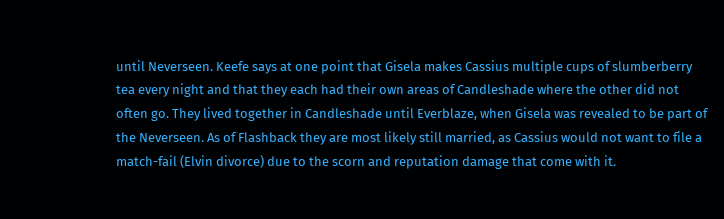until Neverseen. Keefe says at one point that Gisela makes Cassius multiple cups of slumberberry tea every night and that they each had their own areas of Candleshade where the other did not often go. They lived together in Candleshade until Everblaze, when Gisela was revealed to be part of the Neverseen. As of Flashback they are most likely still married, as Cassius would not want to file a match-fail (Elvin divorce) due to the scorn and reputation damage that come with it.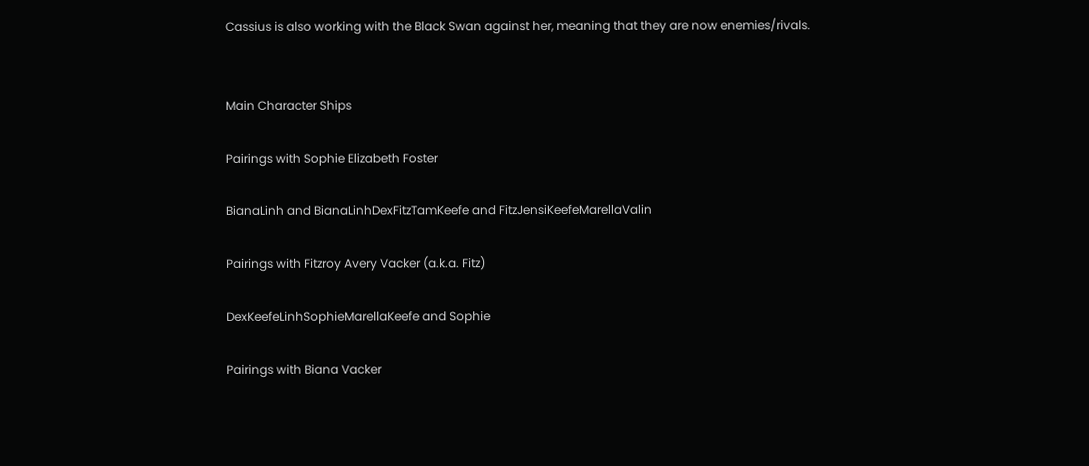Cassius is also working with the Black Swan against her, meaning that they are now enemies/rivals.


Main Character Ships

Pairings with Sophie Elizabeth Foster

BianaLinh and BianaLinhDexFitzTamKeefe and FitzJensiKeefeMarellaValin

Pairings with Fitzroy Avery Vacker (a.k.a. Fitz)

DexKeefeLinhSophieMarellaKeefe and Sophie

Pairings with Biana Vacker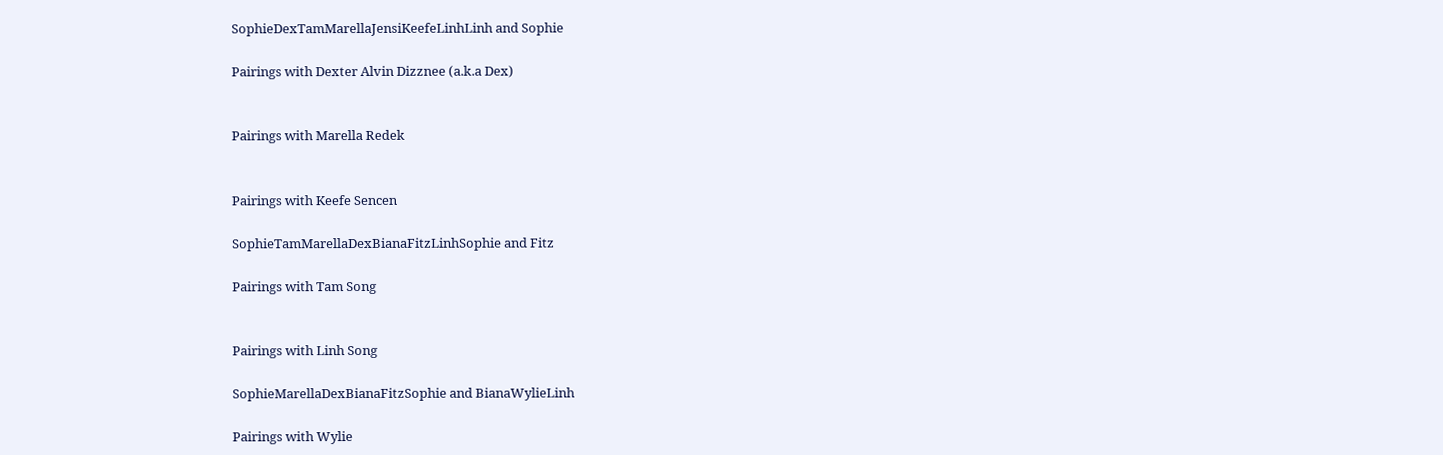SophieDexTamMarellaJensiKeefeLinhLinh and Sophie

Pairings with Dexter Alvin Dizznee (a.k.a Dex)


Pairings with Marella Redek


Pairings with Keefe Sencen

SophieTamMarellaDexBianaFitzLinhSophie and Fitz

Pairings with Tam Song


Pairings with Linh Song

SophieMarellaDexBianaFitzSophie and BianaWylieLinh

Pairings with Wylie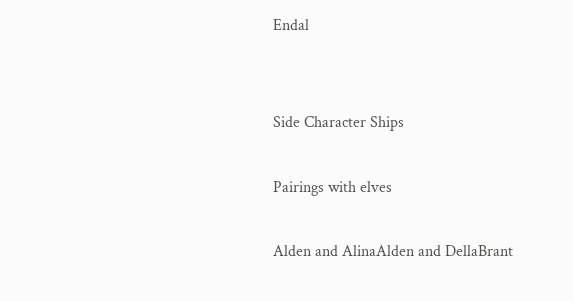Endal


Side Character Ships

Pairings with elves

Alden and AlinaAlden and DellaBrant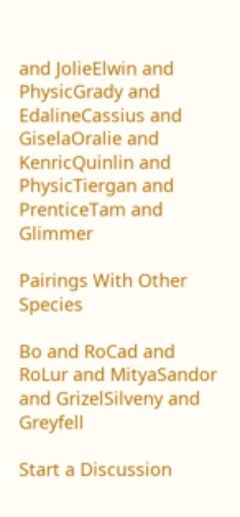and JolieElwin and PhysicGrady and EdalineCassius and GiselaOralie and KenricQuinlin and PhysicTiergan and PrenticeTam and Glimmer

Pairings With Other Species

Bo and RoCad and RoLur and MityaSandor and GrizelSilveny and Greyfell

Start a Discussion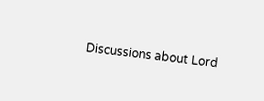Discussions about Lord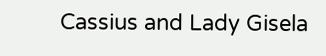Cassius and Lady Gisela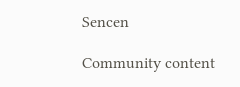Sencen

Community content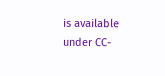is available under CC-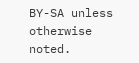BY-SA unless otherwise noted.